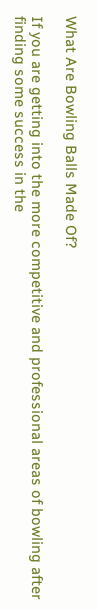What Are Bowling Balls Made Of?

If you are getting into the more competitive and professional areas of bowling after finding some success in the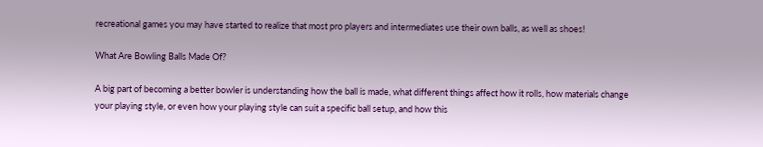recreational games you may have started to realize that most pro players and intermediates use their own balls, as well as shoes!

What Are Bowling Balls Made Of?

A big part of becoming a better bowler is understanding how the ball is made, what different things affect how it rolls, how materials change your playing style, or even how your playing style can suit a specific ball setup, and how this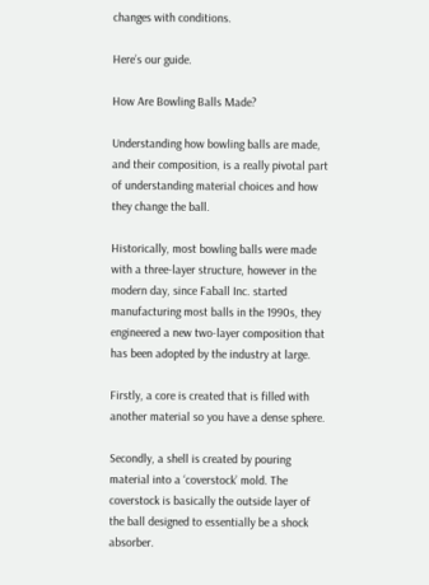changes with conditions.

Here’s our guide.

How Are Bowling Balls Made?

Understanding how bowling balls are made, and their composition, is a really pivotal part of understanding material choices and how they change the ball.

Historically, most bowling balls were made with a three-layer structure, however in the modern day, since Faball Inc. started manufacturing most balls in the 1990s, they engineered a new two-layer composition that has been adopted by the industry at large.

Firstly, a core is created that is filled with another material so you have a dense sphere.

Secondly, a shell is created by pouring material into a ‘coverstock’ mold. The coverstock is basically the outside layer of the ball designed to essentially be a shock absorber.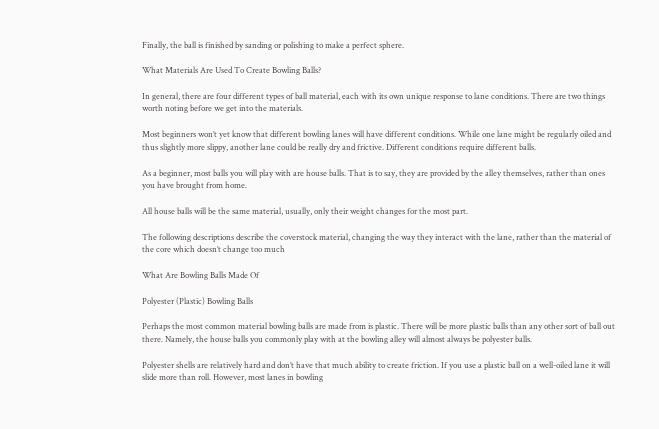Finally, the ball is finished by sanding or polishing to make a perfect sphere.

What Materials Are Used To Create Bowling Balls?

In general, there are four different types of ball material, each with its own unique response to lane conditions. There are two things worth noting before we get into the materials.

Most beginners won’t yet know that different bowling lanes will have different conditions. While one lane might be regularly oiled and thus slightly more slippy, another lane could be really dry and frictive. Different conditions require different balls.

As a beginner, most balls you will play with are house balls. That is to say, they are provided by the alley themselves, rather than ones you have brought from home.

All house balls will be the same material, usually, only their weight changes for the most part.

The following descriptions describe the coverstock material, changing the way they interact with the lane, rather than the material of the core which doesn’t change too much

What Are Bowling Balls Made Of

Polyester (Plastic) Bowling Balls

Perhaps the most common material bowling balls are made from is plastic. There will be more plastic balls than any other sort of ball out there. Namely, the house balls you commonly play with at the bowling alley will almost always be polyester balls.

Polyester shells are relatively hard and don’t have that much ability to create friction. If you use a plastic ball on a well-oiled lane it will slide more than roll. However, most lanes in bowling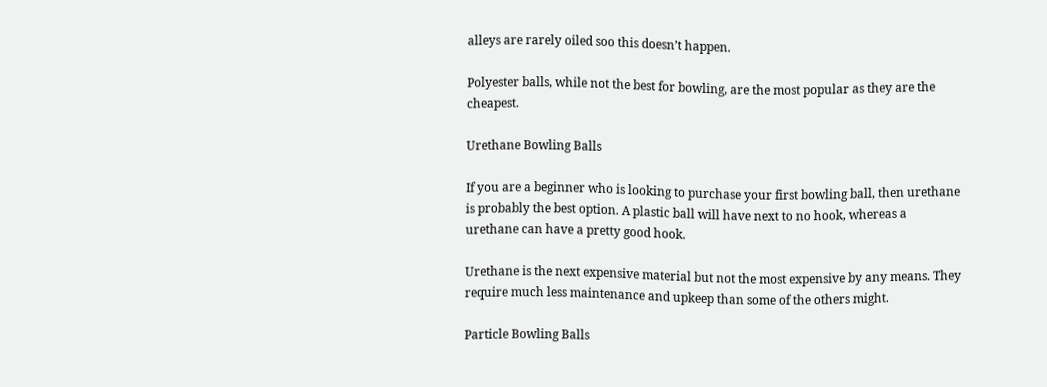alleys are rarely oiled soo this doesn’t happen.

Polyester balls, while not the best for bowling, are the most popular as they are the cheapest.

Urethane Bowling Balls

If you are a beginner who is looking to purchase your first bowling ball, then urethane is probably the best option. A plastic ball will have next to no hook, whereas a urethane can have a pretty good hook.

Urethane is the next expensive material but not the most expensive by any means. They require much less maintenance and upkeep than some of the others might.

Particle Bowling Balls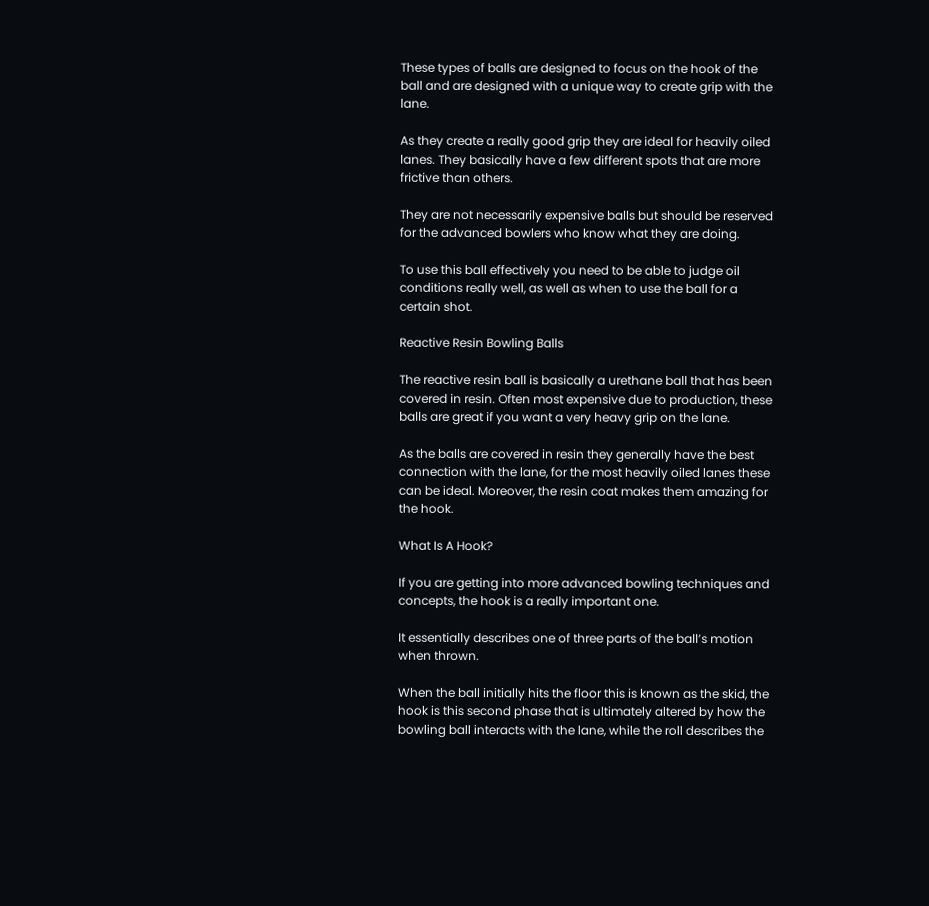These types of balls are designed to focus on the hook of the ball and are designed with a unique way to create grip with the lane.

As they create a really good grip they are ideal for heavily oiled lanes. They basically have a few different spots that are more frictive than others.

They are not necessarily expensive balls but should be reserved for the advanced bowlers who know what they are doing.

To use this ball effectively you need to be able to judge oil conditions really well, as well as when to use the ball for a certain shot.

Reactive Resin Bowling Balls

The reactive resin ball is basically a urethane ball that has been covered in resin. Often most expensive due to production, these balls are great if you want a very heavy grip on the lane.

As the balls are covered in resin they generally have the best connection with the lane, for the most heavily oiled lanes these can be ideal. Moreover, the resin coat makes them amazing for the hook.

What Is A Hook?

If you are getting into more advanced bowling techniques and concepts, the hook is a really important one.

It essentially describes one of three parts of the ball’s motion when thrown.

When the ball initially hits the floor this is known as the skid, the hook is this second phase that is ultimately altered by how the bowling ball interacts with the lane, while the roll describes the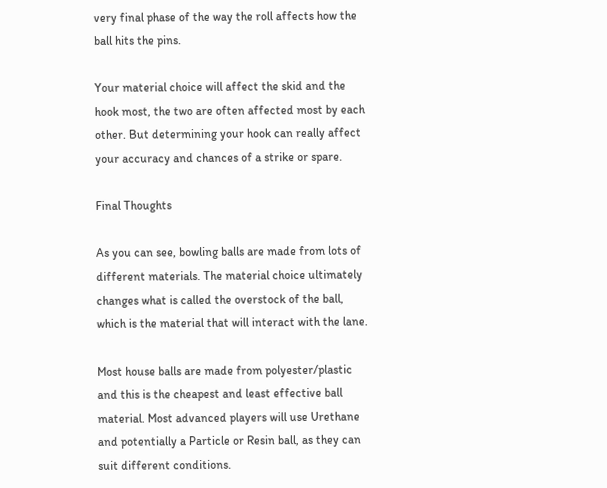very final phase of the way the roll affects how the ball hits the pins.

Your material choice will affect the skid and the hook most, the two are often affected most by each other. But determining your hook can really affect your accuracy and chances of a strike or spare.

Final Thoughts

As you can see, bowling balls are made from lots of different materials. The material choice ultimately changes what is called the overstock of the ball, which is the material that will interact with the lane.

Most house balls are made from polyester/plastic and this is the cheapest and least effective ball material. Most advanced players will use Urethane and potentially a Particle or Resin ball, as they can suit different conditions.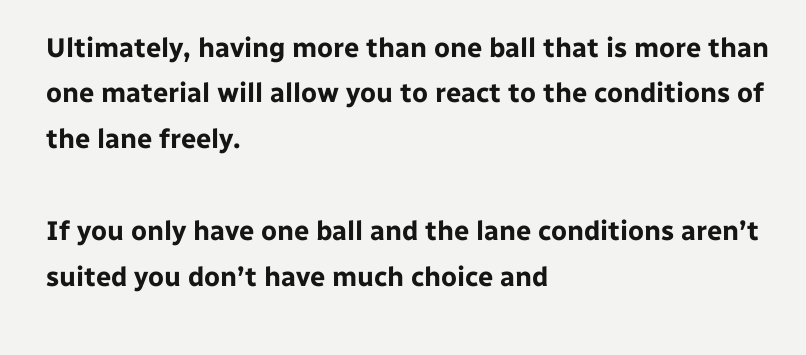Ultimately, having more than one ball that is more than one material will allow you to react to the conditions of the lane freely.

If you only have one ball and the lane conditions aren’t suited you don’t have much choice and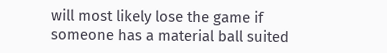will most likely lose the game if someone has a material ball suited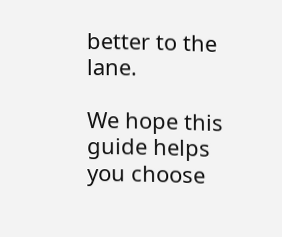better to the lane.

We hope this guide helps you choose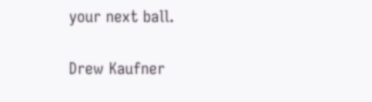your next ball.

Drew Kaufner